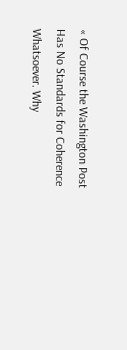« Of Course the Washington Post Has No Standards for Coherence Whatsoever. Why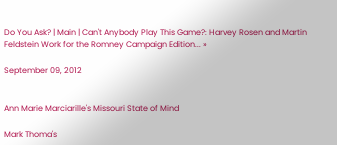Do You Ask? | Main | Can't Anybody Play This Game?: Harvey Rosen and Martin Feldstein Work for the Romney Campaign Edition... »

September 09, 2012


Ann Marie Marciarille's Missouri State of Mind

Mark Thoma's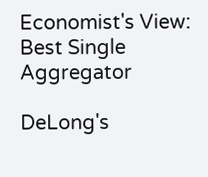Economist's View: Best Single Aggregator

DeLong's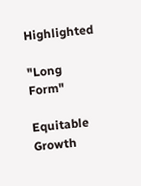Highlighted

"Long Form"

Equitable Growth